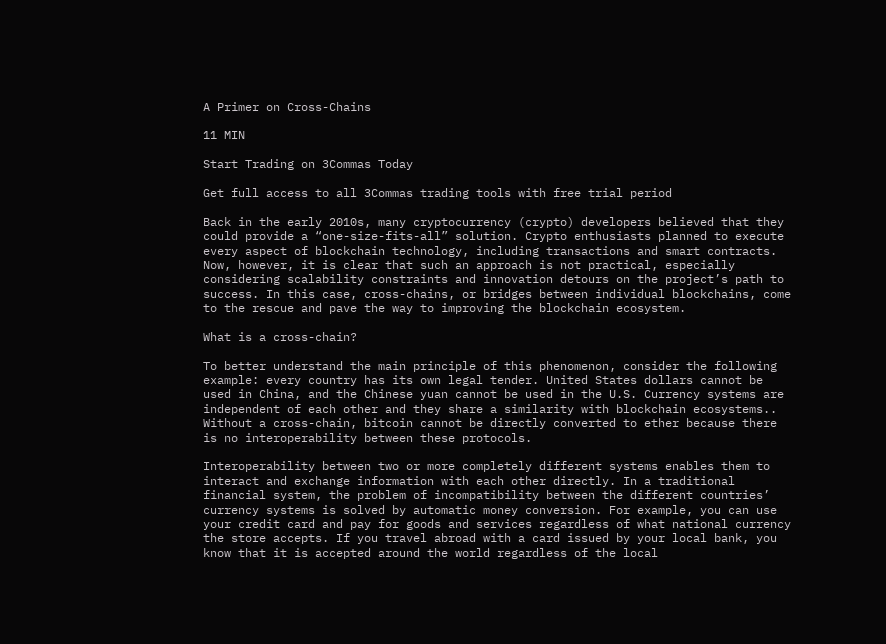A Primer on Cross-Chains

11 MIN

Start Trading on 3Commas Today

Get full access to all 3Commas trading tools with free trial period

Back in the early 2010s, many cryptocurrency (crypto) developers believed that they could provide a “one-size-fits-all” solution. Crypto enthusiasts planned to execute every aspect of blockchain technology, including transactions and smart contracts. Now, however, it is clear that such an approach is not practical, especially considering scalability constraints and innovation detours on the project’s path to success. In this case, cross-chains, or bridges between individual blockchains, come to the rescue and pave the way to improving the blockchain ecosystem.

What is a cross-chain?

To better understand the main principle of this phenomenon, consider the following example: every country has its own legal tender. United States dollars cannot be used in China, and the Chinese yuan cannot be used in the U.S. Currency systems are independent of each other and they share a similarity with blockchain ecosystems.. Without a cross-chain, bitcoin cannot be directly converted to ether because there is no interoperability between these protocols.

Interoperability between two or more completely different systems enables them to interact and exchange information with each other directly. In a traditional financial system, the problem of incompatibility between the different countries’ currency systems is solved by automatic money conversion. For example, you can use your credit card and pay for goods and services regardless of what national currency the store accepts. If you travel abroad with a card issued by your local bank, you know that it is accepted around the world regardless of the local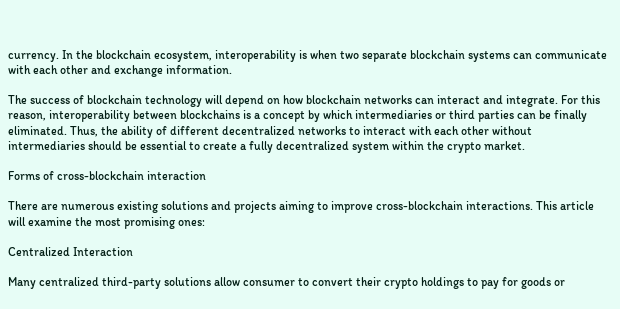currency. In the blockchain ecosystem, interoperability is when two separate blockchain systems can communicate with each other and exchange information.

The success of blockchain technology will depend on how blockchain networks can interact and integrate. For this reason, interoperability between blockchains is a concept by which intermediaries or third parties can be finally eliminated. Thus, the ability of different decentralized networks to interact with each other without intermediaries should be essential to create a fully decentralized system within the crypto market.

Forms of cross-blockchain interaction

There are numerous existing solutions and projects aiming to improve cross-blockchain interactions. This article will examine the most promising ones:

Centralized Interaction

Many centralized third-party solutions allow consumer to convert their crypto holdings to pay for goods or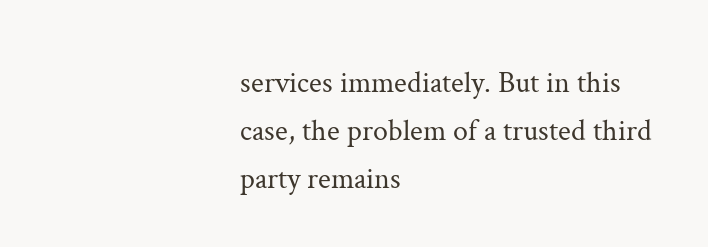services immediately. But in this case, the problem of a trusted third party remains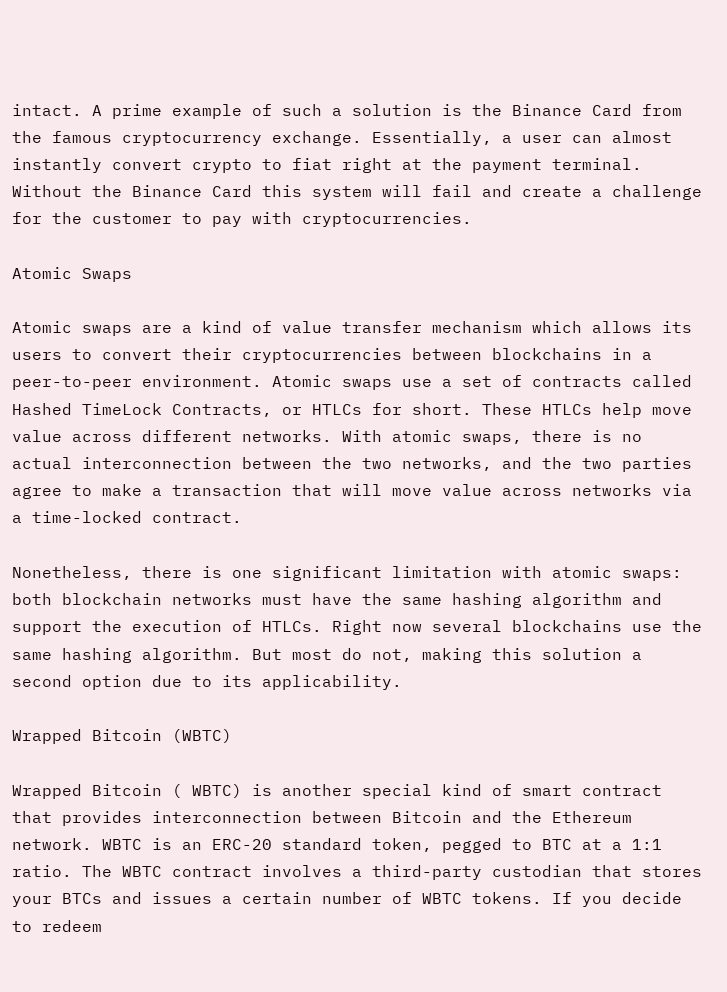intact. A prime example of such a solution is the Binance Card from the famous cryptocurrency exchange. Essentially, a user can almost instantly convert crypto to fiat right at the payment terminal. Without the Binance Card this system will fail and create a challenge for the customer to pay with cryptocurrencies.

Atomic Swaps

Atomic swaps are a kind of value transfer mechanism which allows its users to convert their cryptocurrencies between blockchains in a peer-to-peer environment. Atomic swaps use a set of contracts called Hashed TimeLock Contracts, or HTLCs for short. These HTLCs help move value across different networks. With atomic swaps, there is no actual interconnection between the two networks, and the two parties agree to make a transaction that will move value across networks via a time-locked contract.

Nonetheless, there is one significant limitation with atomic swaps: both blockchain networks must have the same hashing algorithm and support the execution of HTLCs. Right now several blockchains use the same hashing algorithm. But most do not, making this solution a second option due to its applicability.

Wrapped Bitcoin (WBTC)

Wrapped Bitcoin ( WBTC) is another special kind of smart contract that provides interconnection between Bitcoin and the Ethereum network. WBTC is an ERC-20 standard token, pegged to BTC at a 1:1 ratio. The WBTC contract involves a third-party custodian that stores your BTCs and issues a certain number of WBTC tokens. If you decide to redeem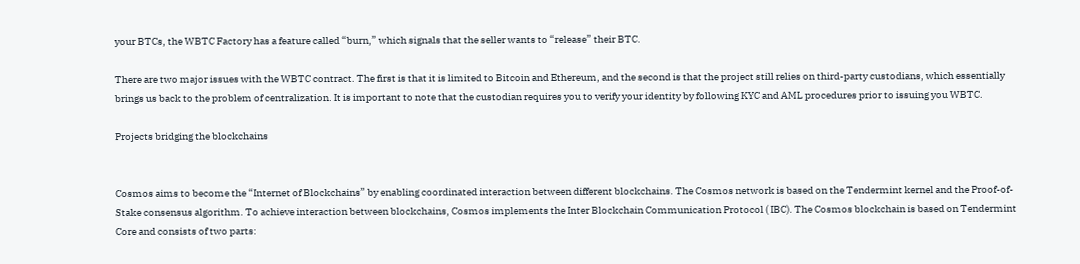your BTCs, the WBTC Factory has a feature called “burn,” which signals that the seller wants to “release” their BTC.

There are two major issues with the WBTC contract. The first is that it is limited to Bitcoin and Ethereum, and the second is that the project still relies on third-party custodians, which essentially brings us back to the problem of centralization. It is important to note that the custodian requires you to verify your identity by following KYC and AML procedures prior to issuing you WBTC.

Projects bridging the blockchains


Cosmos aims to become the “Internet of Blockchains” by enabling coordinated interaction between different blockchains. The Cosmos network is based on the Tendermint kernel and the Proof-of-Stake consensus algorithm. To achieve interaction between blockchains, Cosmos implements the Inter Blockchain Communication Protocol ( IBC). The Cosmos blockchain is based on Tendermint Core and consists of two parts: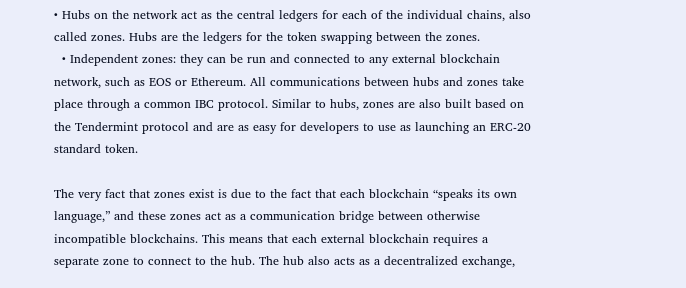• Hubs on the network act as the central ledgers for each of the individual chains, also called zones. Hubs are the ledgers for the token swapping between the zones.
  • Independent zones: they can be run and connected to any external blockchain network, such as EOS or Ethereum. All communications between hubs and zones take place through a common IBC protocol. Similar to hubs, zones are also built based on the Tendermint protocol and are as easy for developers to use as launching an ERC-20 standard token.

The very fact that zones exist is due to the fact that each blockchain “speaks its own language,” and these zones act as a communication bridge between otherwise incompatible blockchains. This means that each external blockchain requires a separate zone to connect to the hub. The hub also acts as a decentralized exchange,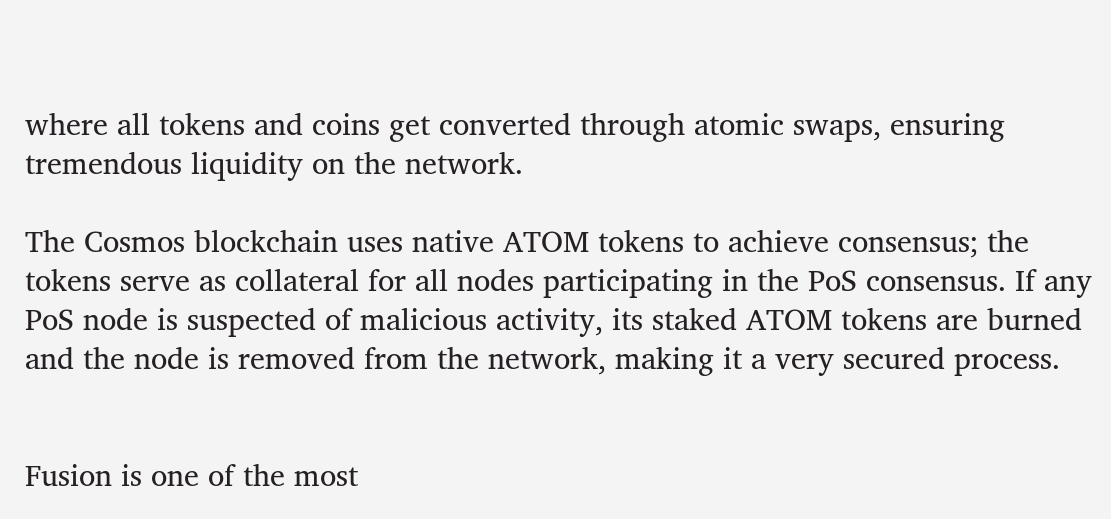where all tokens and coins get converted through atomic swaps, ensuring tremendous liquidity on the network.

The Cosmos blockchain uses native ATOM tokens to achieve consensus; the tokens serve as collateral for all nodes participating in the PoS consensus. If any PoS node is suspected of malicious activity, its staked ATOM tokens are burned and the node is removed from the network, making it a very secured process.


Fusion is one of the most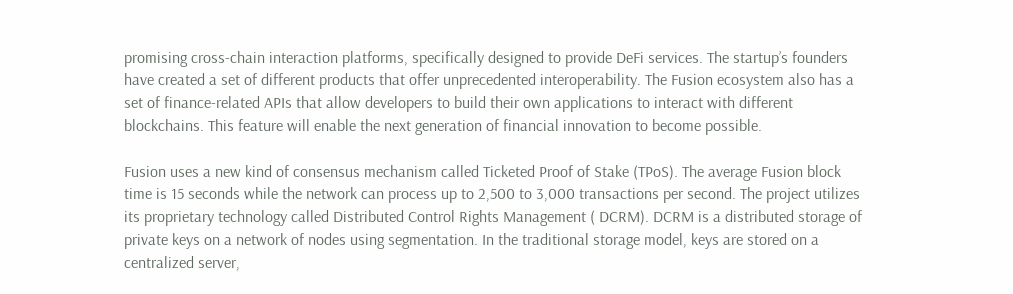promising cross-chain interaction platforms, specifically designed to provide DeFi services. The startup’s founders have created a set of different products that offer unprecedented interoperability. The Fusion ecosystem also has a set of finance-related APIs that allow developers to build their own applications to interact with different blockchains. This feature will enable the next generation of financial innovation to become possible.

Fusion uses a new kind of consensus mechanism called Ticketed Proof of Stake (TPoS). The average Fusion block time is 15 seconds while the network can process up to 2,500 to 3,000 transactions per second. The project utilizes its proprietary technology called Distributed Control Rights Management ( DCRM). DCRM is a distributed storage of private keys on a network of nodes using segmentation. In the traditional storage model, keys are stored on a centralized server,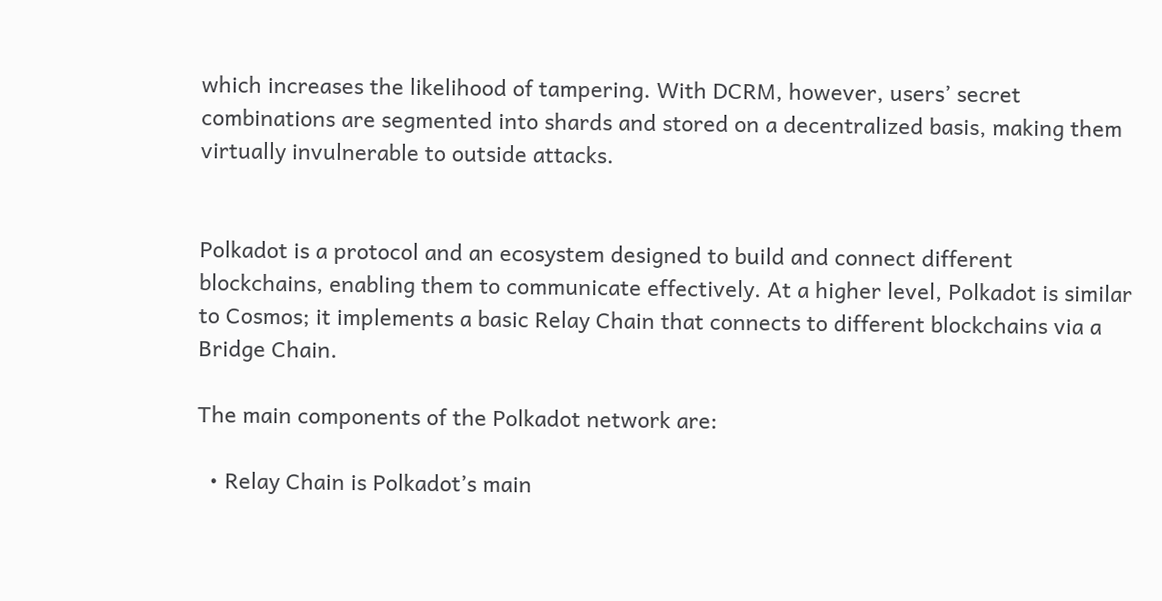which increases the likelihood of tampering. With DCRM, however, users’ secret combinations are segmented into shards and stored on a decentralized basis, making them virtually invulnerable to outside attacks.


Polkadot is a protocol and an ecosystem designed to build and connect different blockchains, enabling them to communicate effectively. At a higher level, Polkadot is similar to Cosmos; it implements a basic Relay Chain that connects to different blockchains via a Bridge Chain.

The main components of the Polkadot network are:

  • Relay Chain is Polkadot’s main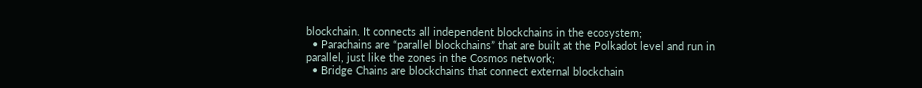blockchain. It connects all independent blockchains in the ecosystem;
  • Parachains are “parallel blockchains” that are built at the Polkadot level and run in parallel, just like the zones in the Cosmos network;
  • Bridge Chains are blockchains that connect external blockchain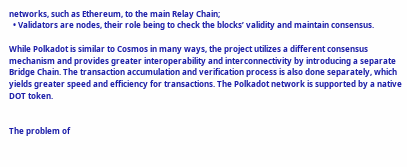networks, such as Ethereum, to the main Relay Chain;
  • Validators are nodes, their role being to check the blocks’ validity and maintain consensus.

While Polkadot is similar to Cosmos in many ways, the project utilizes a different consensus mechanism and provides greater interoperability and interconnectivity by introducing a separate Bridge Chain. The transaction accumulation and verification process is also done separately, which yields greater speed and efficiency for transactions. The Polkadot network is supported by a native DOT token.


The problem of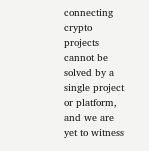connecting crypto projects cannot be solved by a single project or platform, and we are yet to witness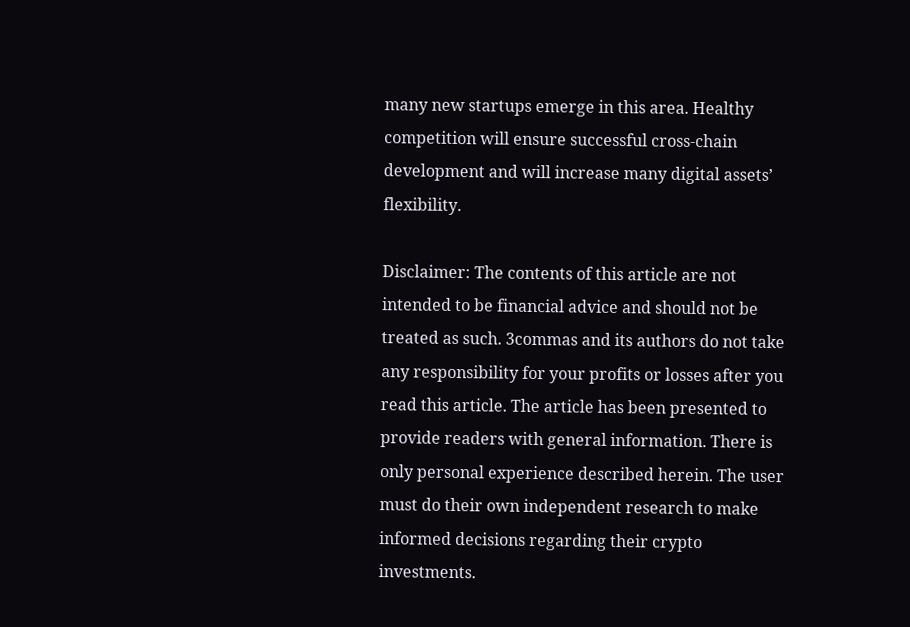many new startups emerge in this area. Healthy competition will ensure successful cross-chain development and will increase many digital assets’ flexibility.

Disclaimer: The contents of this article are not intended to be financial advice and should not be treated as such. 3commas and its authors do not take any responsibility for your profits or losses after you read this article. The article has been presented to provide readers with general information. There is only personal experience described herein. The user must do their own independent research to make informed decisions regarding their crypto investments.